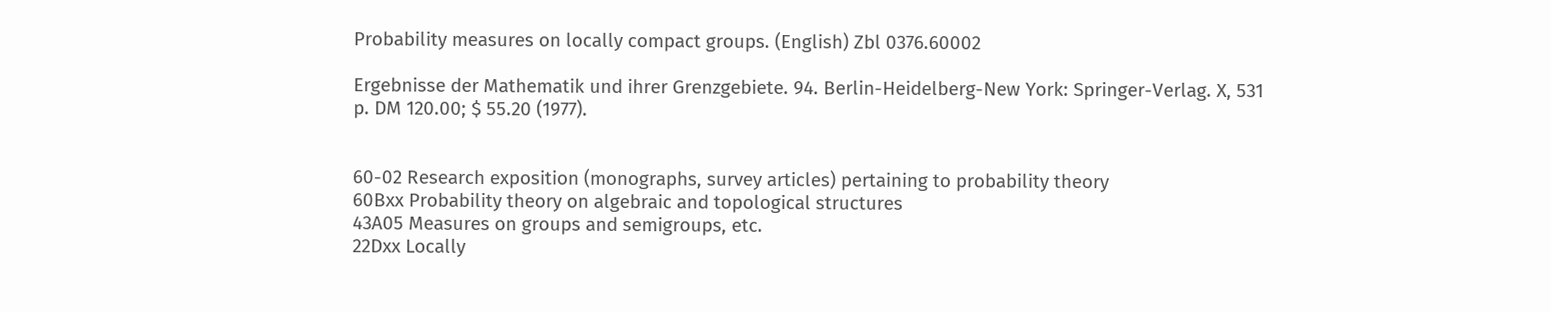Probability measures on locally compact groups. (English) Zbl 0376.60002

Ergebnisse der Mathematik und ihrer Grenzgebiete. 94. Berlin-Heidelberg-New York: Springer-Verlag. X, 531 p. DM 120.00; $ 55.20 (1977).


60-02 Research exposition (monographs, survey articles) pertaining to probability theory
60Bxx Probability theory on algebraic and topological structures
43A05 Measures on groups and semigroups, etc.
22Dxx Locally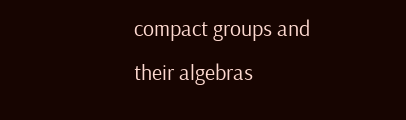compact groups and their algebras